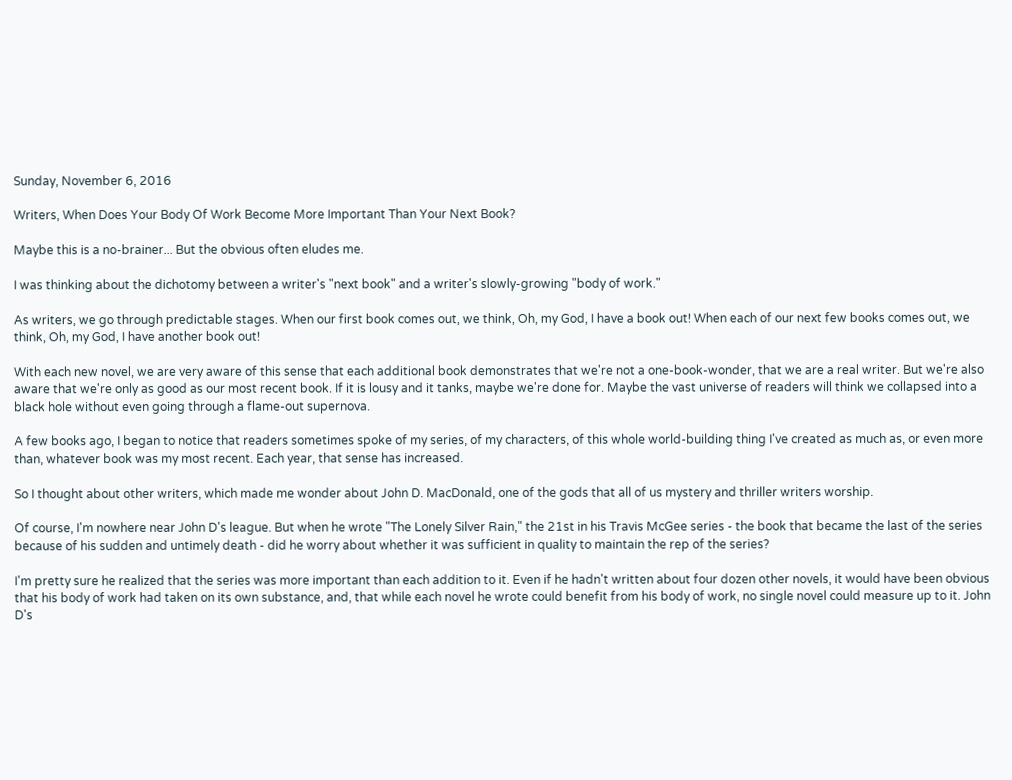Sunday, November 6, 2016

Writers, When Does Your Body Of Work Become More Important Than Your Next Book?

Maybe this is a no-brainer... But the obvious often eludes me.

I was thinking about the dichotomy between a writer's "next book" and a writer's slowly-growing "body of work."

As writers, we go through predictable stages. When our first book comes out, we think, Oh, my God, I have a book out! When each of our next few books comes out, we think, Oh, my God, I have another book out!

With each new novel, we are very aware of this sense that each additional book demonstrates that we're not a one-book-wonder, that we are a real writer. But we're also aware that we're only as good as our most recent book. If it is lousy and it tanks, maybe we're done for. Maybe the vast universe of readers will think we collapsed into a black hole without even going through a flame-out supernova.

A few books ago, I began to notice that readers sometimes spoke of my series, of my characters, of this whole world-building thing I've created as much as, or even more than, whatever book was my most recent. Each year, that sense has increased.

So I thought about other writers, which made me wonder about John D. MacDonald, one of the gods that all of us mystery and thriller writers worship.

Of course, I'm nowhere near John D's league. But when he wrote "The Lonely Silver Rain," the 21st in his Travis McGee series - the book that became the last of the series because of his sudden and untimely death - did he worry about whether it was sufficient in quality to maintain the rep of the series?

I'm pretty sure he realized that the series was more important than each addition to it. Even if he hadn't written about four dozen other novels, it would have been obvious that his body of work had taken on its own substance, and, that while each novel he wrote could benefit from his body of work, no single novel could measure up to it. John D's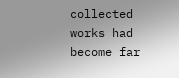collected works had become far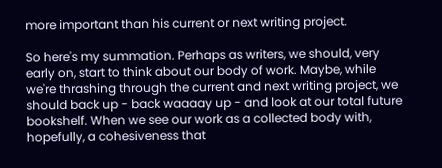more important than his current or next writing project.

So here's my summation. Perhaps as writers, we should, very early on, start to think about our body of work. Maybe, while we're thrashing through the current and next writing project, we should back up - back waaaay up - and look at our total future bookshelf. When we see our work as a collected body with, hopefully, a cohesiveness that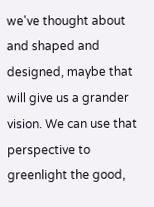we've thought about and shaped and designed, maybe that will give us a grander vision. We can use that perspective to greenlight the good,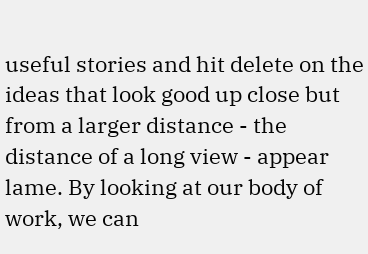useful stories and hit delete on the ideas that look good up close but from a larger distance - the distance of a long view - appear lame. By looking at our body of work, we can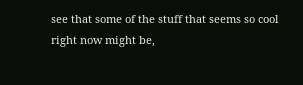see that some of the stuff that seems so cool right now might be,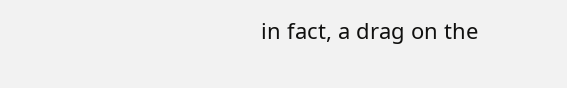in fact, a drag on the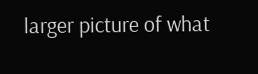larger picture of what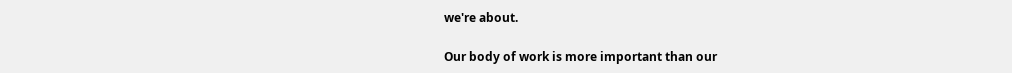we're about.

Our body of work is more important than our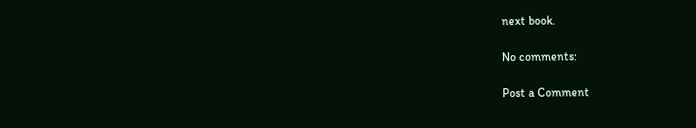next book.

No comments:

Post a Comment